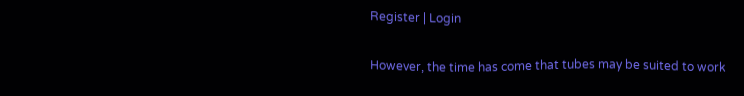Register | Login

However, the time has come that tubes may be suited to work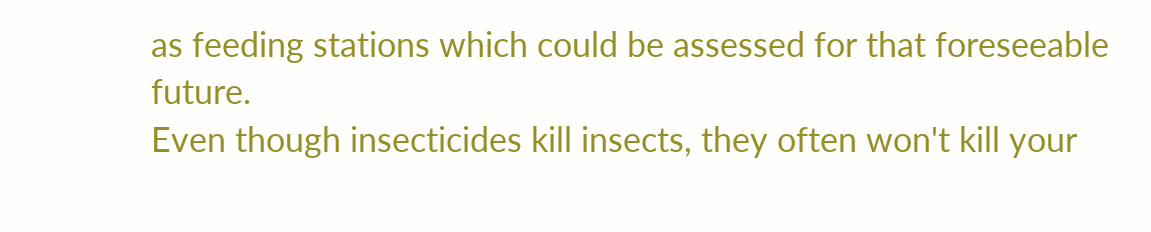as feeding stations which could be assessed for that foreseeable future.
Even though insecticides kill insects, they often won't kill your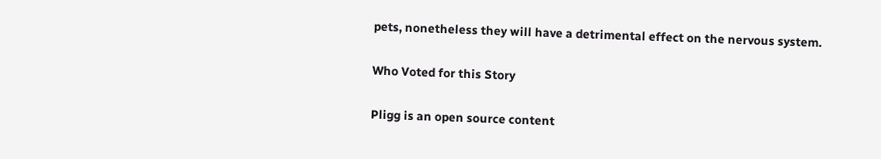pets, nonetheless they will have a detrimental effect on the nervous system.

Who Voted for this Story

Pligg is an open source content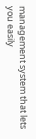management system that lets you easily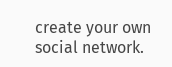create your own social network.